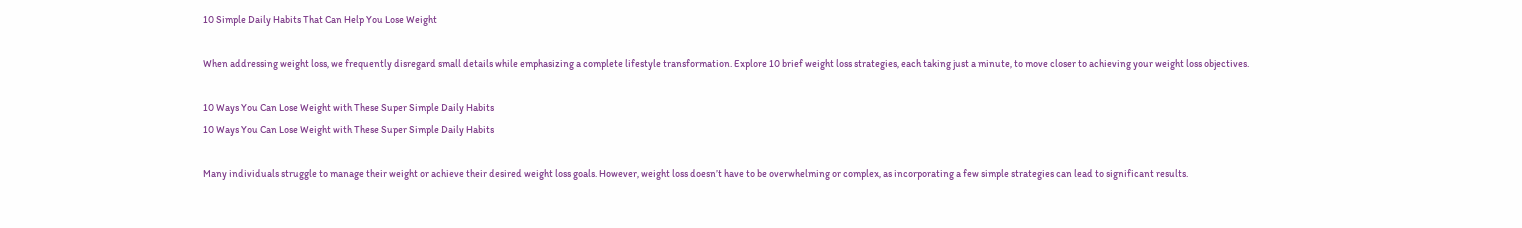10 Simple Daily Habits That Can Help You Lose Weight

When addressing weight loss, we frequently disregard small details while emphasizing a complete lifestyle transformation. Explore 10 brief weight loss strategies, each taking just a minute, to move closer to achieving your weight loss objectives.

10 Ways You Can Lose Weight with These Super Simple Daily Habits
10 Ways You Can Lose Weight with These Super Simple Daily Habits

Many individuals struggle to manage their weight or achieve their desired weight loss goals. However, weight loss doesn’t have to be overwhelming or complex, as incorporating a few simple strategies can lead to significant results.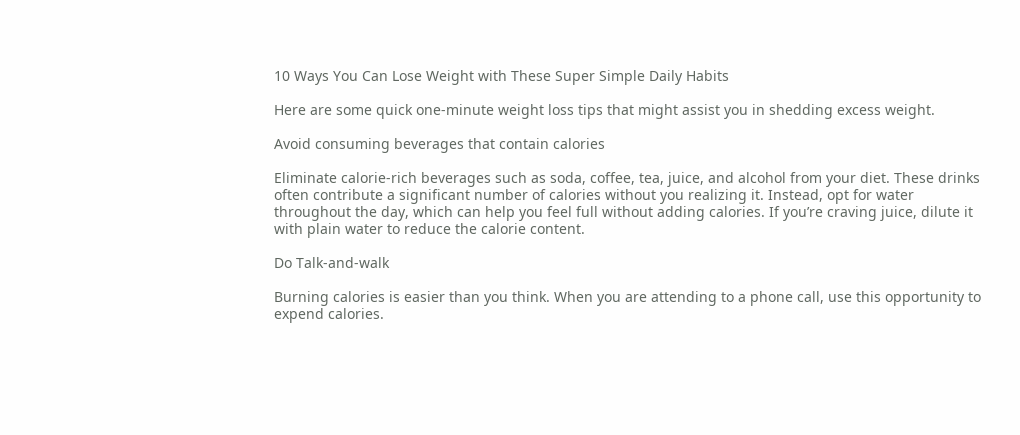10 Ways You Can Lose Weight with These Super Simple Daily Habits

Here are some quick one-minute weight loss tips that might assist you in shedding excess weight.

Avoid consuming beverages that contain calories

Eliminate calorie-rich beverages such as soda, coffee, tea, juice, and alcohol from your diet. These drinks often contribute a significant number of calories without you realizing it. Instead, opt for water throughout the day, which can help you feel full without adding calories. If you’re craving juice, dilute it with plain water to reduce the calorie content.

Do Talk-and-walk

Burning calories is easier than you think. When you are attending to a phone call, use this opportunity to expend calories.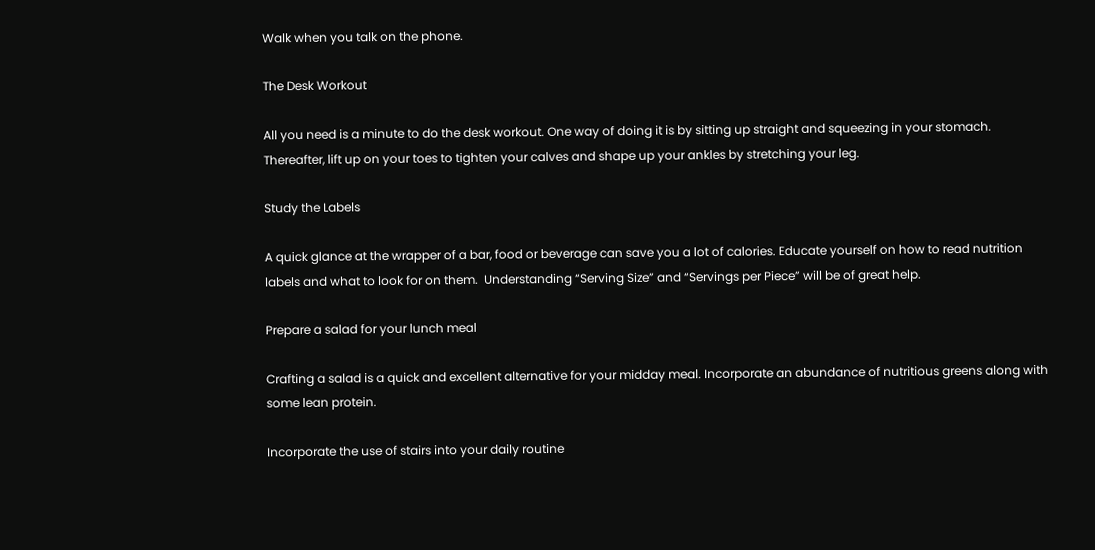Walk when you talk on the phone.

The Desk Workout

All you need is a minute to do the desk workout. One way of doing it is by sitting up straight and squeezing in your stomach. Thereafter, lift up on your toes to tighten your calves and shape up your ankles by stretching your leg.

Study the Labels

A quick glance at the wrapper of a bar, food or beverage can save you a lot of calories. Educate yourself on how to read nutrition labels and what to look for on them.  Understanding “Serving Size” and “Servings per Piece” will be of great help.

Prepare a salad for your lunch meal

Crafting a salad is a quick and excellent alternative for your midday meal. Incorporate an abundance of nutritious greens along with some lean protein.

Incorporate the use of stairs into your daily routine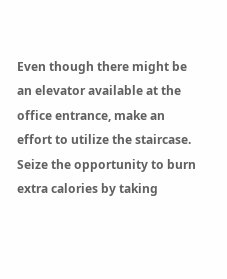Even though there might be an elevator available at the office entrance, make an effort to utilize the staircase. Seize the opportunity to burn extra calories by taking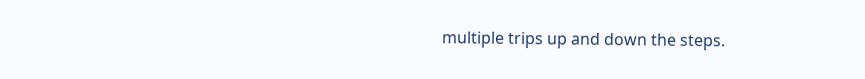multiple trips up and down the steps.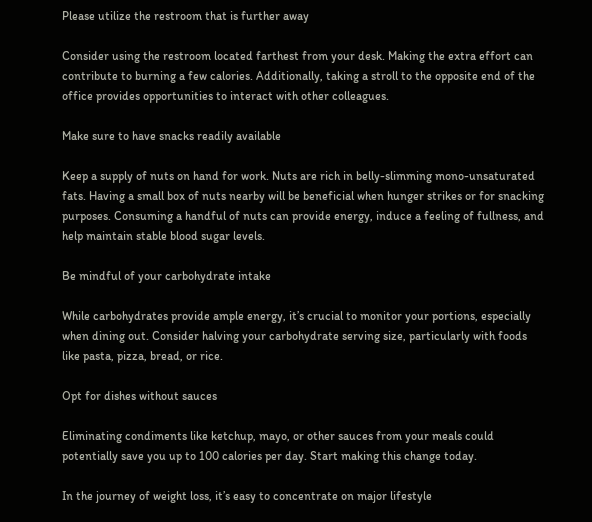Please utilize the restroom that is further away

Consider using the restroom located farthest from your desk. Making the extra effort can contribute to burning a few calories. Additionally, taking a stroll to the opposite end of the office provides opportunities to interact with other colleagues.

Make sure to have snacks readily available

Keep a supply of nuts on hand for work. Nuts are rich in belly-slimming mono-unsaturated fats. Having a small box of nuts nearby will be beneficial when hunger strikes or for snacking purposes. Consuming a handful of nuts can provide energy, induce a feeling of fullness, and help maintain stable blood sugar levels.

Be mindful of your carbohydrate intake

While carbohydrates provide ample energy, it’s crucial to monitor your portions, especially when dining out. Consider halving your carbohydrate serving size, particularly with foods like pasta, pizza, bread, or rice.

Opt for dishes without sauces

Eliminating condiments like ketchup, mayo, or other sauces from your meals could potentially save you up to 100 calories per day. Start making this change today.

In the journey of weight loss, it’s easy to concentrate on major lifestyle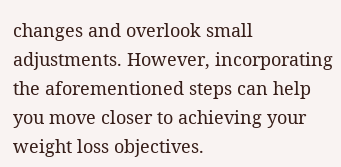changes and overlook small adjustments. However, incorporating the aforementioned steps can help you move closer to achieving your weight loss objectives.